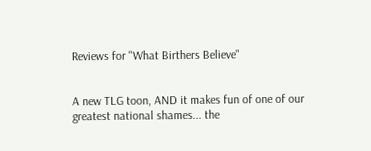Reviews for "What Birthers Believe"


A new TLG toon, AND it makes fun of one of our greatest national shames... the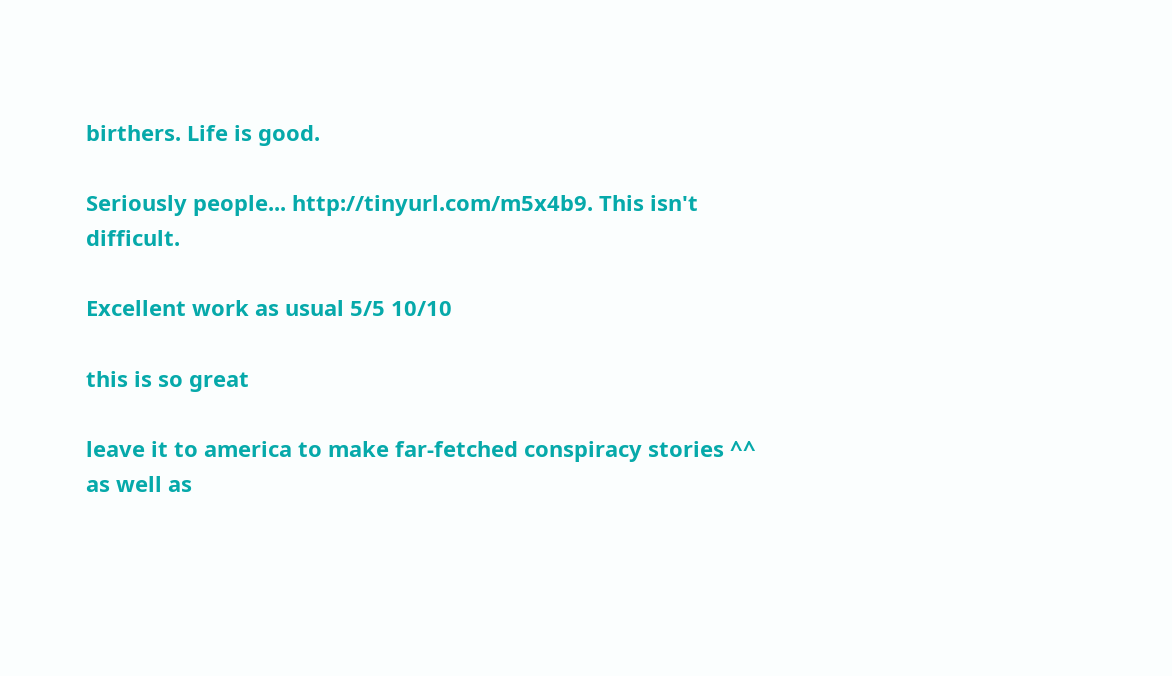birthers. Life is good.

Seriously people... http://tinyurl.com/m5x4b9. This isn't difficult.

Excellent work as usual 5/5 10/10

this is so great

leave it to america to make far-fetched conspiracy stories ^^
as well as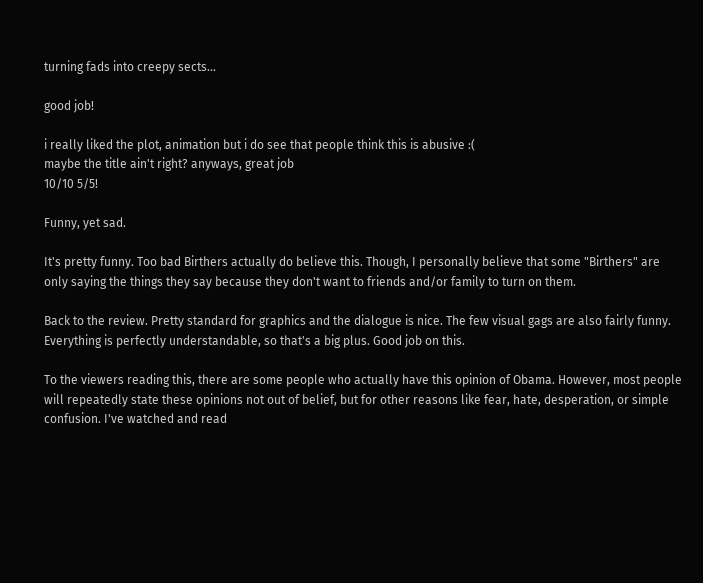turning fads into creepy sects...

good job!

i really liked the plot, animation but i do see that people think this is abusive :(
maybe the title ain't right? anyways, great job
10/10 5/5!

Funny, yet sad.

It's pretty funny. Too bad Birthers actually do believe this. Though, I personally believe that some "Birthers" are only saying the things they say because they don't want to friends and/or family to turn on them.

Back to the review. Pretty standard for graphics and the dialogue is nice. The few visual gags are also fairly funny. Everything is perfectly understandable, so that's a big plus. Good job on this.

To the viewers reading this, there are some people who actually have this opinion of Obama. However, most people will repeatedly state these opinions not out of belief, but for other reasons like fear, hate, desperation, or simple confusion. I've watched and read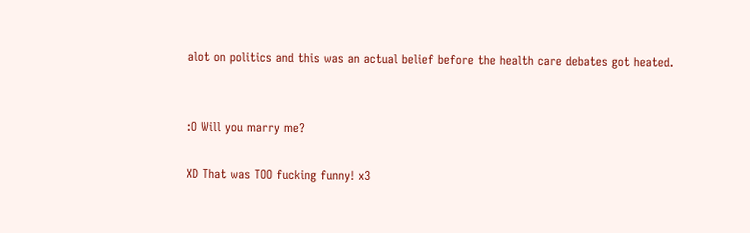alot on politics and this was an actual belief before the health care debates got heated.


:O Will you marry me?

XD That was TOO fucking funny! x3